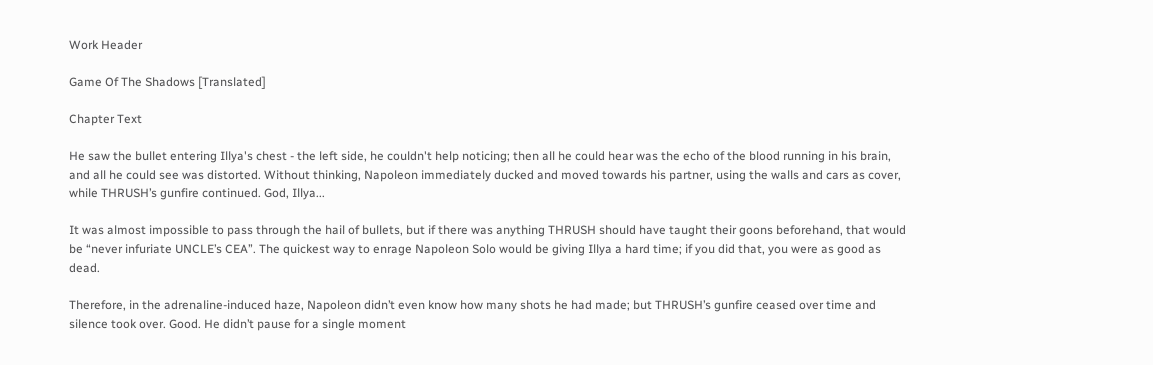Work Header

Game Of The Shadows [Translated]

Chapter Text

He saw the bullet entering Illya's chest - the left side, he couldn't help noticing; then all he could hear was the echo of the blood running in his brain, and all he could see was distorted. Without thinking, Napoleon immediately ducked and moved towards his partner, using the walls and cars as cover, while THRUSH’s gunfire continued. God, Illya...

It was almost impossible to pass through the hail of bullets, but if there was anything THRUSH should have taught their goons beforehand, that would be “never infuriate UNCLE’s CEA”. The quickest way to enrage Napoleon Solo would be giving Illya a hard time; if you did that, you were as good as dead.

Therefore, in the adrenaline-induced haze, Napoleon didn’t even know how many shots he had made; but THRUSH’s gunfire ceased over time and silence took over. Good. He didn’t pause for a single moment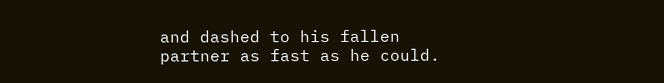and dashed to his fallen partner as fast as he could.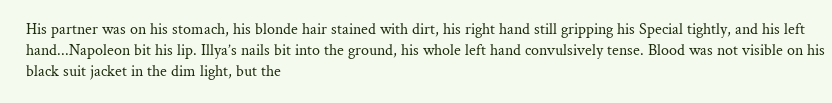His partner was on his stomach, his blonde hair stained with dirt, his right hand still gripping his Special tightly, and his left hand...Napoleon bit his lip. Illya’s nails bit into the ground, his whole left hand convulsively tense. Blood was not visible on his black suit jacket in the dim light, but the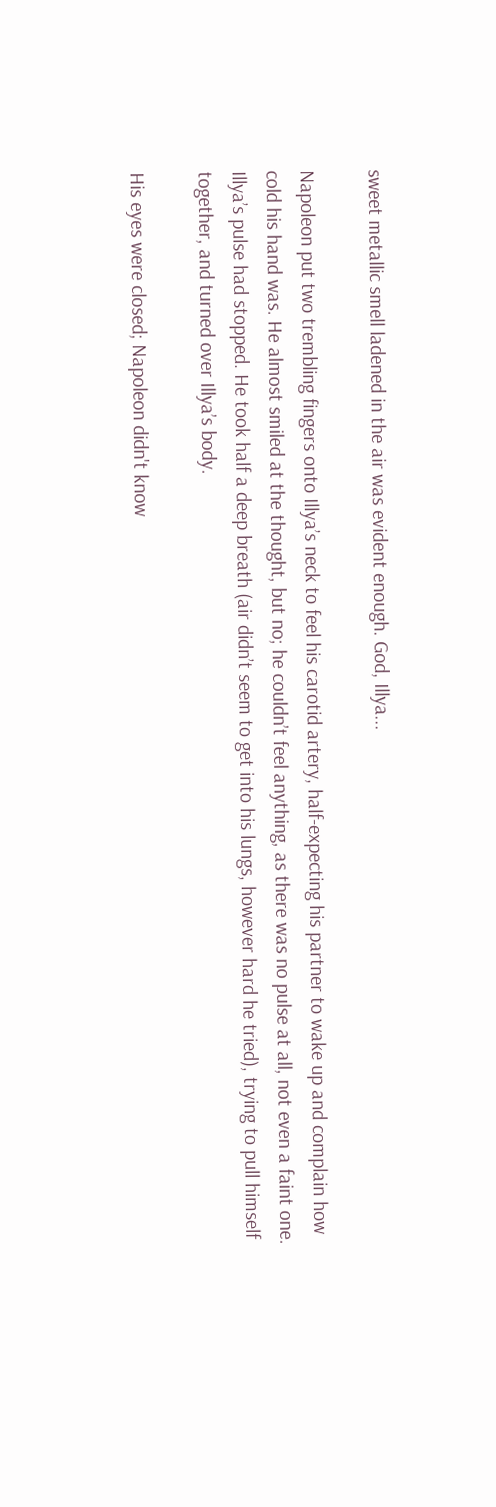sweet metallic smell ladened in the air was evident enough. God, Illya...

Napoleon put two trembling fingers onto Illya’s neck to feel his carotid artery, half-expecting his partner to wake up and complain how cold his hand was. He almost smiled at the thought, but no; he couldn’t feel anything, as there was no pulse at all, not even a faint one. Illya’s pulse had stopped. He took half a deep breath (air didn’t seem to get into his lungs, however hard he tried), trying to pull himself together, and turned over Illya’s body.

His eyes were closed; Napoleon didn't know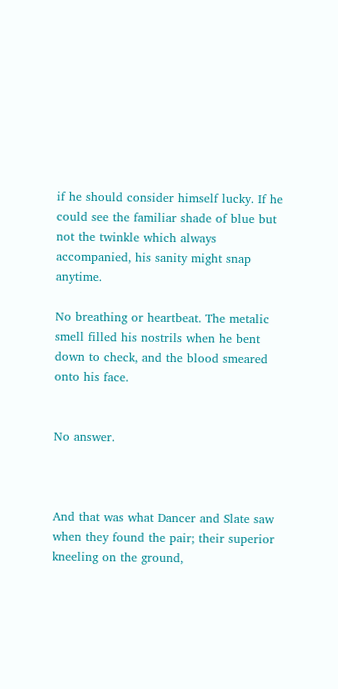if he should consider himself lucky. If he could see the familiar shade of blue but not the twinkle which always accompanied, his sanity might snap anytime.

No breathing or heartbeat. The metalic smell filled his nostrils when he bent down to check, and the blood smeared onto his face.


No answer.



And that was what Dancer and Slate saw when they found the pair; their superior kneeling on the ground,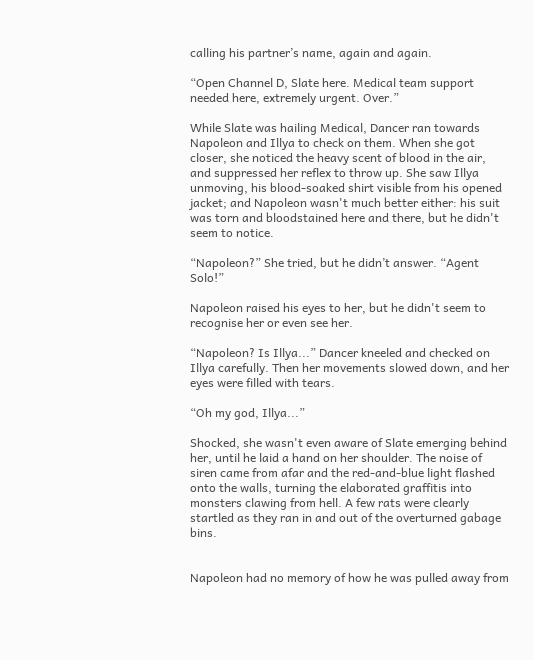calling his partner’s name, again and again.

“Open Channel D, Slate here. Medical team support needed here, extremely urgent. Over.”

While Slate was hailing Medical, Dancer ran towards Napoleon and Illya to check on them. When she got closer, she noticed the heavy scent of blood in the air, and suppressed her reflex to throw up. She saw Illya unmoving, his blood-soaked shirt visible from his opened jacket; and Napoleon wasn't much better either: his suit was torn and bloodstained here and there, but he didn't seem to notice.

“Napoleon?” She tried, but he didn’t answer. “Agent Solo!”

Napoleon raised his eyes to her, but he didn't seem to recognise her or even see her.

“Napoleon? Is Illya...” Dancer kneeled and checked on Illya carefully. Then her movements slowed down, and her eyes were filled with tears.

“Oh my god, Illya...”

Shocked, she wasn't even aware of Slate emerging behind her, until he laid a hand on her shoulder. The noise of siren came from afar and the red-and-blue light flashed onto the walls, turning the elaborated graffitis into monsters clawing from hell. A few rats were clearly startled as they ran in and out of the overturned gabage bins.


Napoleon had no memory of how he was pulled away from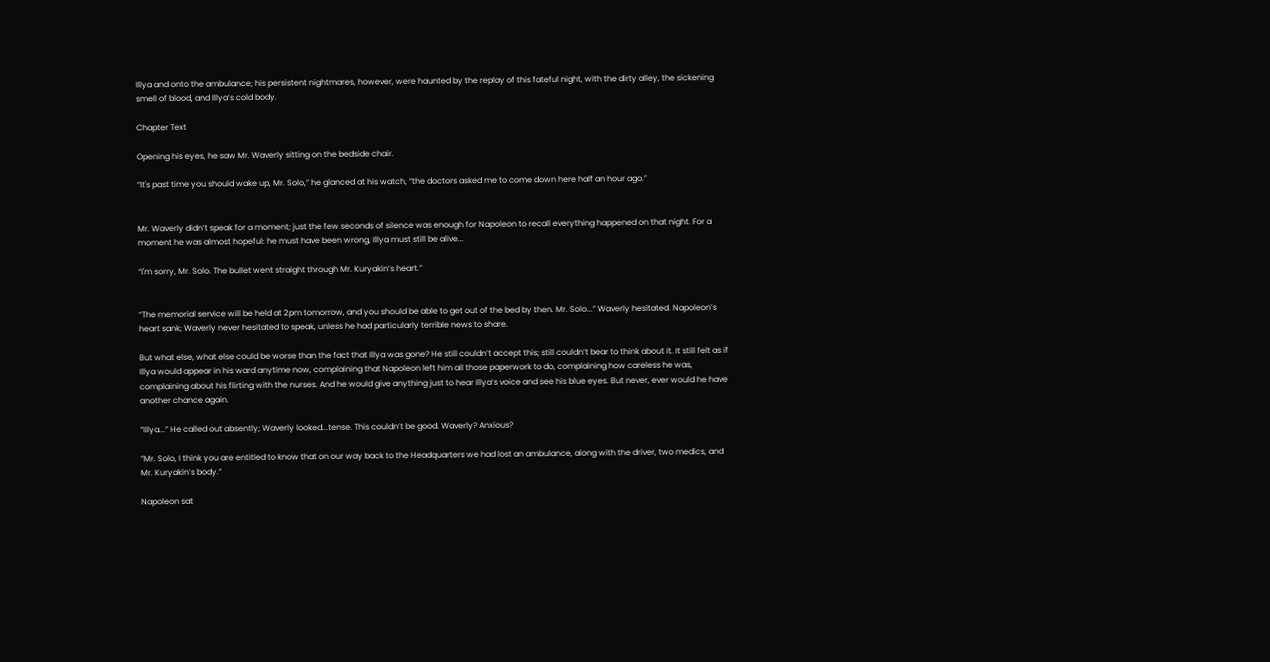Illya and onto the ambulance; his persistent nightmares, however, were haunted by the replay of this fateful night, with the dirty alley, the sickening smell of blood, and Illya’s cold body.

Chapter Text

Opening his eyes, he saw Mr. Waverly sitting on the bedside chair.

“It's past time you should wake up, Mr. Solo,” he glanced at his watch, “the doctors asked me to come down here half an hour ago.”


Mr. Waverly didn’t speak for a moment; just the few seconds of silence was enough for Napoleon to recall everything happened on that night. For a moment he was almost hopeful: he must have been wrong, Illya must still be alive...

“I'm sorry, Mr. Solo. The bullet went straight through Mr. Kuryakin’s heart.”


“The memorial service will be held at 2pm tomorrow, and you should be able to get out of the bed by then. Mr. Solo...” Waverly hesitated. Napoleon’s heart sank; Waverly never hesitated to speak, unless he had particularly terrible news to share.

But what else, what else could be worse than the fact that Illya was gone? He still couldn’t accept this; still couldn’t bear to think about it. It still felt as if Illya would appear in his ward anytime now, complaining that Napoleon left him all those paperwork to do, complaining how careless he was, complaining about his flirting with the nurses. And he would give anything just to hear Illya’s voice and see his blue eyes. But never, ever would he have another chance again.

“Illya...” He called out absently; Waverly looked...tense. This couldn’t be good. Waverly? Anxious?

“Mr. Solo, I think you are entitled to know that on our way back to the Headquarters we had lost an ambulance, along with the driver, two medics, and Mr. Kuryakin’s body.”

Napoleon sat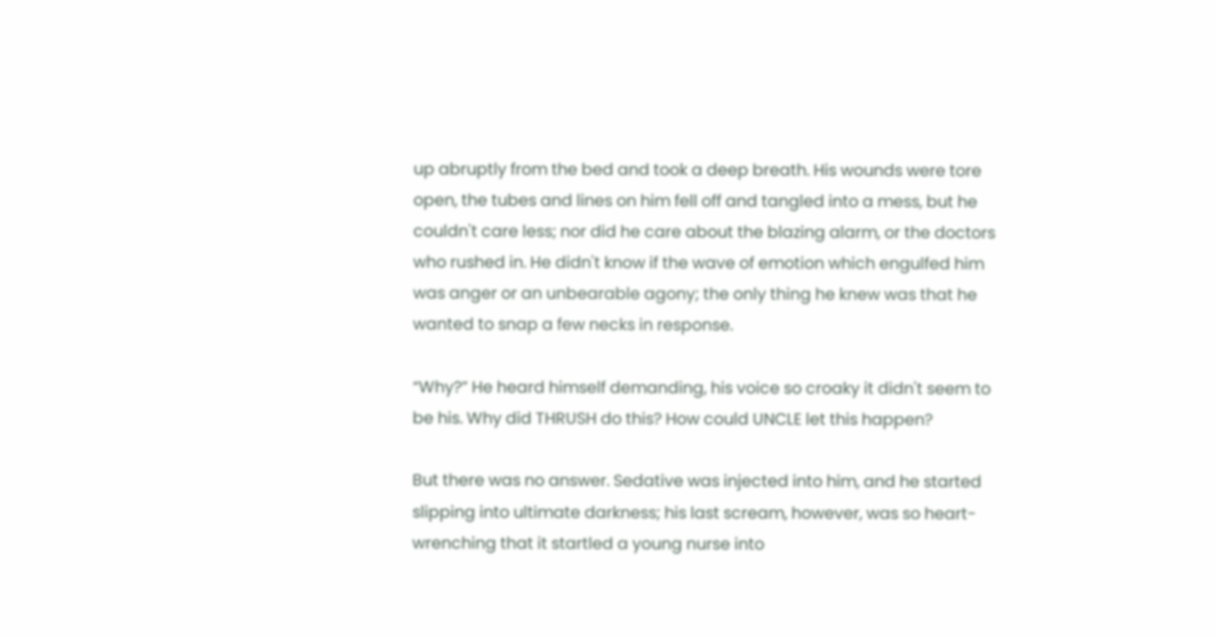up abruptly from the bed and took a deep breath. His wounds were tore open, the tubes and lines on him fell off and tangled into a mess, but he couldn't care less; nor did he care about the blazing alarm, or the doctors who rushed in. He didn't know if the wave of emotion which engulfed him was anger or an unbearable agony; the only thing he knew was that he wanted to snap a few necks in response.

“Why?” He heard himself demanding, his voice so croaky it didn't seem to be his. Why did THRUSH do this? How could UNCLE let this happen?

But there was no answer. Sedative was injected into him, and he started slipping into ultimate darkness; his last scream, however, was so heart-wrenching that it startled a young nurse into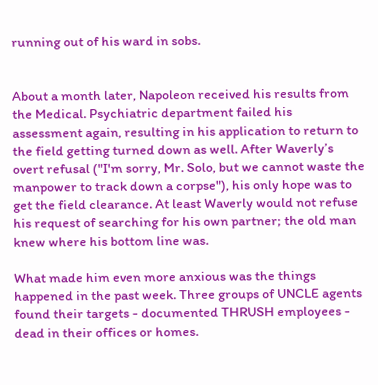running out of his ward in sobs.


About a month later, Napoleon received his results from the Medical. Psychiatric department failed his assessment again, resulting in his application to return to the field getting turned down as well. After Waverly’s overt refusal ("I'm sorry, Mr. Solo, but we cannot waste the manpower to track down a corpse"), his only hope was to get the field clearance. At least Waverly would not refuse his request of searching for his own partner; the old man knew where his bottom line was.

What made him even more anxious was the things happened in the past week. Three groups of UNCLE agents found their targets - documented THRUSH employees - dead in their offices or homes.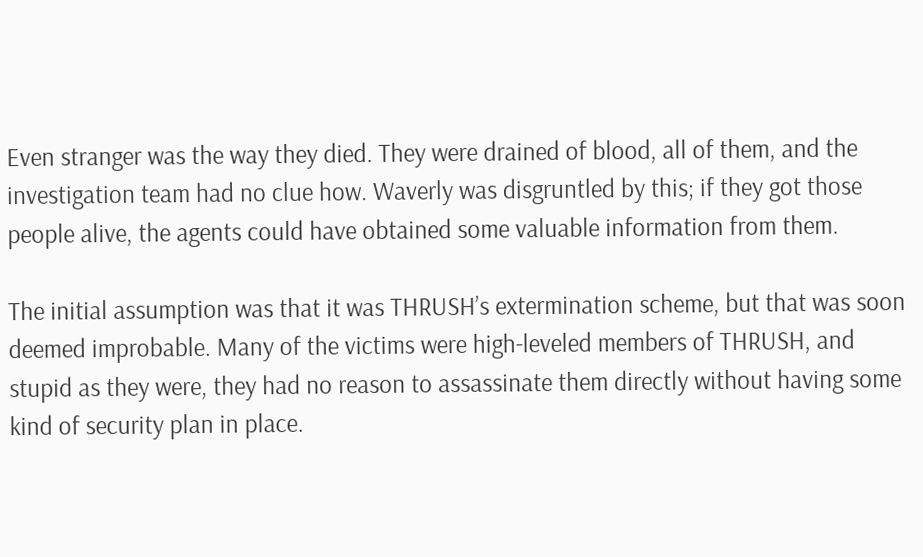Even stranger was the way they died. They were drained of blood, all of them, and the investigation team had no clue how. Waverly was disgruntled by this; if they got those people alive, the agents could have obtained some valuable information from them.

The initial assumption was that it was THRUSH’s extermination scheme, but that was soon deemed improbable. Many of the victims were high-leveled members of THRUSH, and stupid as they were, they had no reason to assassinate them directly without having some kind of security plan in place.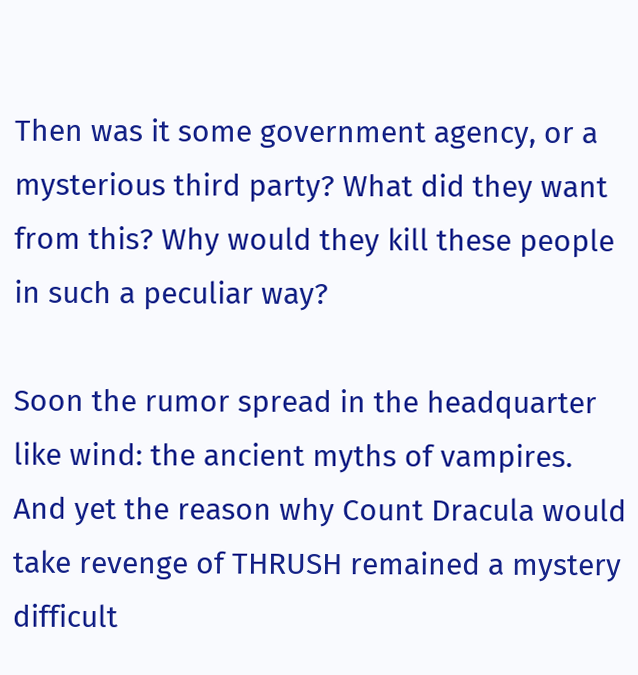Then was it some government agency, or a mysterious third party? What did they want from this? Why would they kill these people in such a peculiar way?

Soon the rumor spread in the headquarter like wind: the ancient myths of vampires. And yet the reason why Count Dracula would take revenge of THRUSH remained a mystery difficult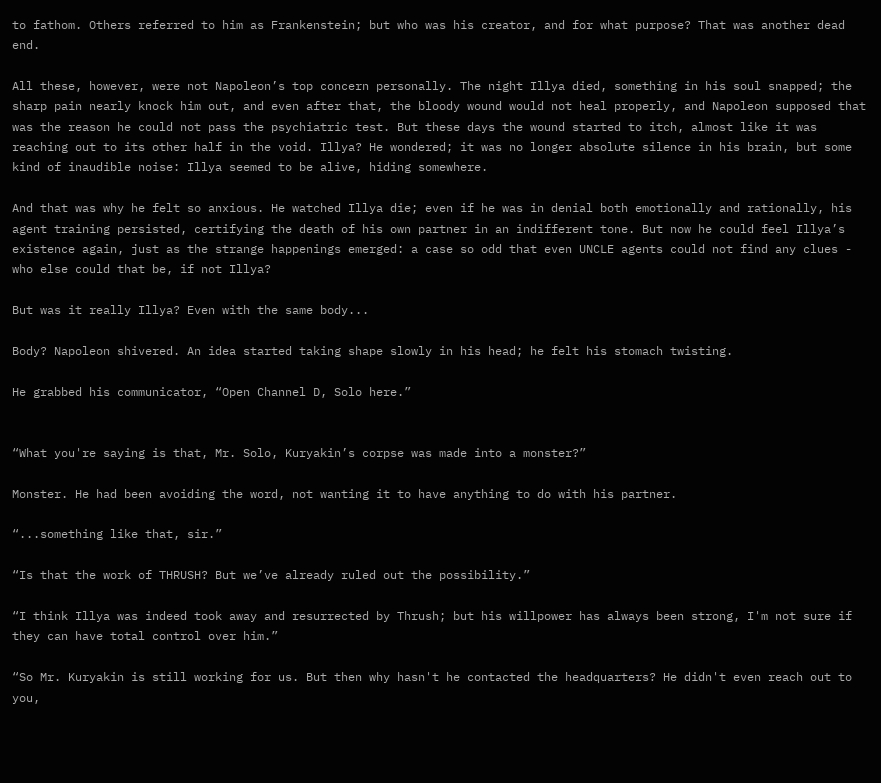to fathom. Others referred to him as Frankenstein; but who was his creator, and for what purpose? That was another dead end.

All these, however, were not Napoleon’s top concern personally. The night Illya died, something in his soul snapped; the sharp pain nearly knock him out, and even after that, the bloody wound would not heal properly, and Napoleon supposed that was the reason he could not pass the psychiatric test. But these days the wound started to itch, almost like it was reaching out to its other half in the void. Illya? He wondered; it was no longer absolute silence in his brain, but some kind of inaudible noise: Illya seemed to be alive, hiding somewhere.

And that was why he felt so anxious. He watched Illya die; even if he was in denial both emotionally and rationally, his agent training persisted, certifying the death of his own partner in an indifferent tone. But now he could feel Illya’s existence again, just as the strange happenings emerged: a case so odd that even UNCLE agents could not find any clues - who else could that be, if not Illya?

But was it really Illya? Even with the same body...

Body? Napoleon shivered. An idea started taking shape slowly in his head; he felt his stomach twisting.

He grabbed his communicator, “Open Channel D, Solo here.”


“What you're saying is that, Mr. Solo, Kuryakin’s corpse was made into a monster?”

Monster. He had been avoiding the word, not wanting it to have anything to do with his partner.

“...something like that, sir.”

“Is that the work of THRUSH? But we’ve already ruled out the possibility.”

“I think Illya was indeed took away and resurrected by Thrush; but his willpower has always been strong, I'm not sure if they can have total control over him.”

“So Mr. Kuryakin is still working for us. But then why hasn't he contacted the headquarters? He didn't even reach out to you,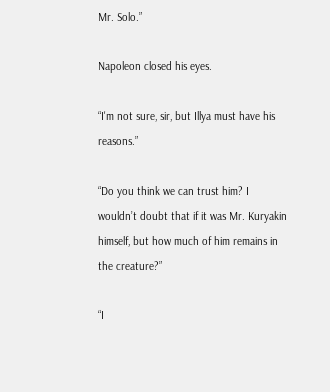Mr. Solo.”

Napoleon closed his eyes.

“I'm not sure, sir, but Illya must have his reasons.”

“Do you think we can trust him? I wouldn’t doubt that if it was Mr. Kuryakin himself, but how much of him remains in the creature?”

“I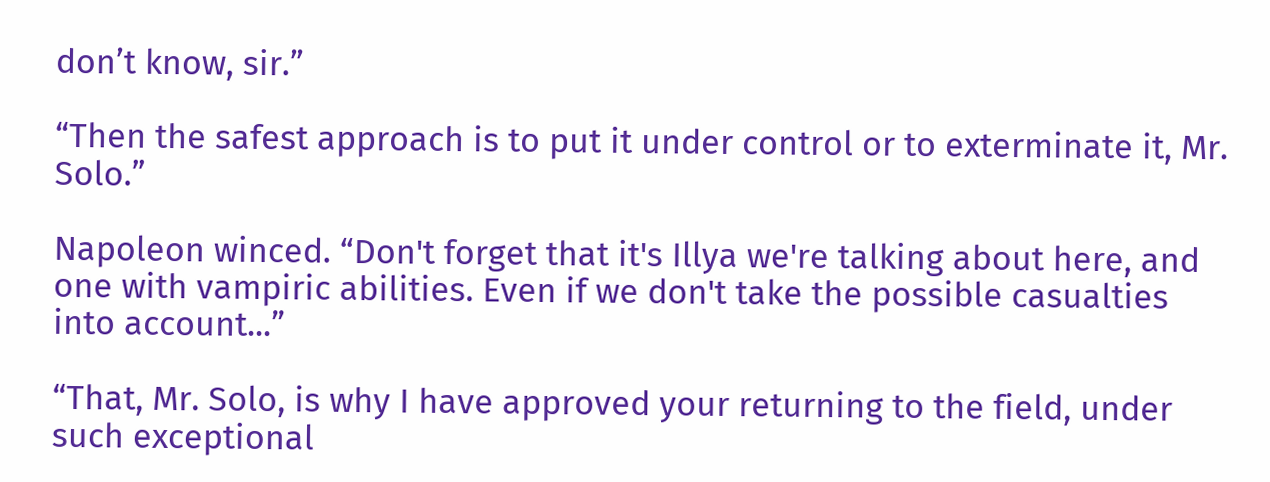don’t know, sir.”

“Then the safest approach is to put it under control or to exterminate it, Mr. Solo.”

Napoleon winced. “Don't forget that it's Illya we're talking about here, and one with vampiric abilities. Even if we don't take the possible casualties into account...”

“That, Mr. Solo, is why I have approved your returning to the field, under such exceptional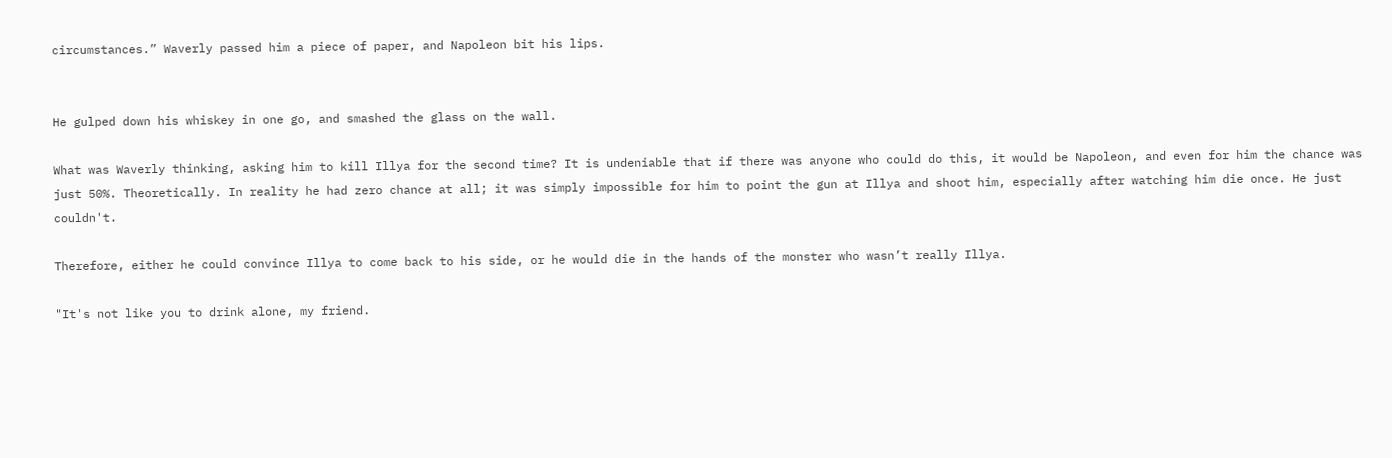circumstances.” Waverly passed him a piece of paper, and Napoleon bit his lips.


He gulped down his whiskey in one go, and smashed the glass on the wall.

What was Waverly thinking, asking him to kill Illya for the second time? It is undeniable that if there was anyone who could do this, it would be Napoleon, and even for him the chance was just 50%. Theoretically. In reality he had zero chance at all; it was simply impossible for him to point the gun at Illya and shoot him, especially after watching him die once. He just couldn't.

Therefore, either he could convince Illya to come back to his side, or he would die in the hands of the monster who wasn’t really Illya.

"It's not like you to drink alone, my friend.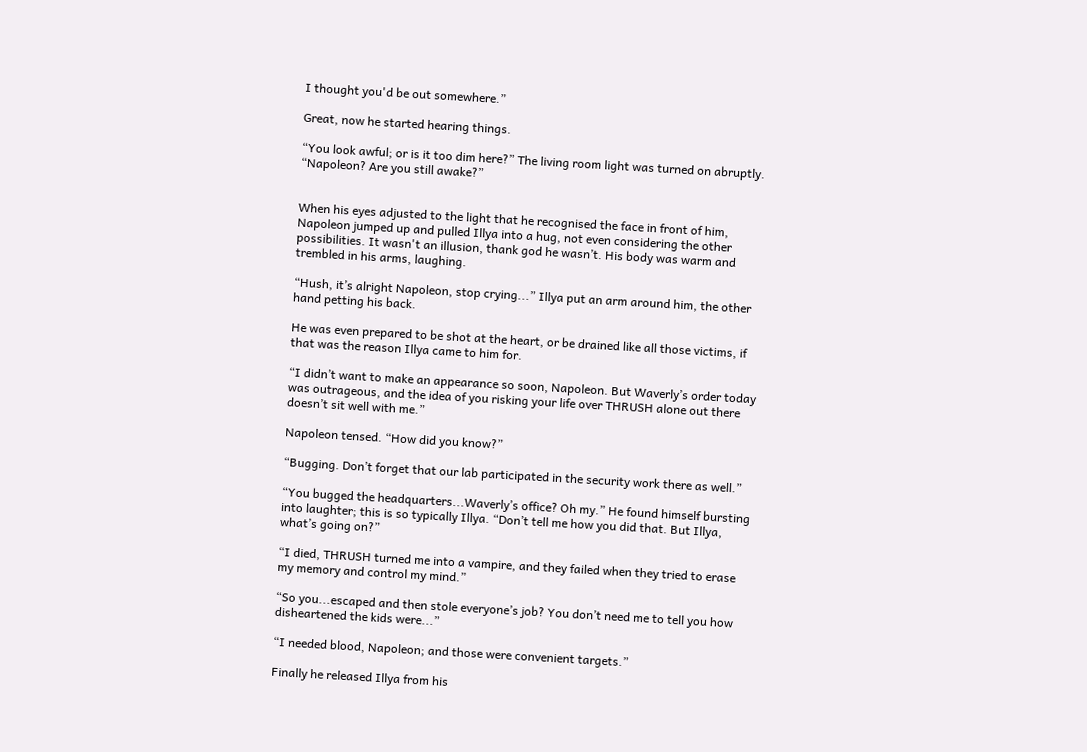I thought you'd be out somewhere.”

Great, now he started hearing things.

“You look awful; or is it too dim here?” The living room light was turned on abruptly. “Napoleon? Are you still awake?”


When his eyes adjusted to the light that he recognised the face in front of him, Napoleon jumped up and pulled Illya into a hug, not even considering the other possibilities. It wasn't an illusion, thank god he wasn’t. His body was warm and trembled in his arms, laughing.

“Hush, it’s alright Napoleon, stop crying...” Illya put an arm around him, the other hand petting his back.

He was even prepared to be shot at the heart, or be drained like all those victims, if that was the reason Illya came to him for.

“I didn’t want to make an appearance so soon, Napoleon. But Waverly’s order today was outrageous, and the idea of you risking your life over THRUSH alone out there doesn’t sit well with me.”

Napoleon tensed. “How did you know?”

“Bugging. Don’t forget that our lab participated in the security work there as well.”

“You bugged the headquarters...Waverly’s office? Oh my.” He found himself bursting into laughter; this is so typically Illya. “Don’t tell me how you did that. But Illya, what’s going on?”

“I died, THRUSH turned me into a vampire, and they failed when they tried to erase my memory and control my mind.”

“So you...escaped and then stole everyone’s job? You don’t need me to tell you how disheartened the kids were...”

“I needed blood, Napoleon; and those were convenient targets.”

Finally he released Illya from his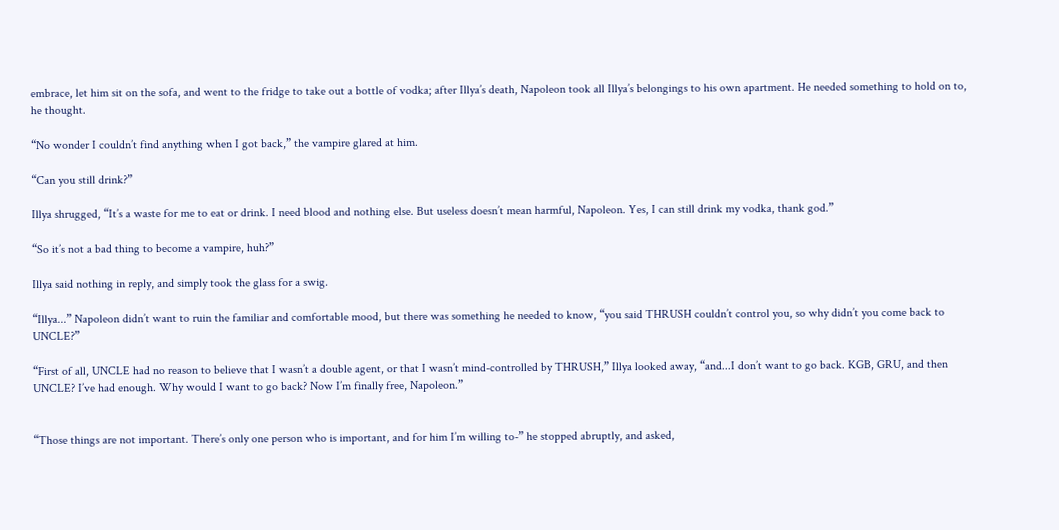embrace, let him sit on the sofa, and went to the fridge to take out a bottle of vodka; after Illya’s death, Napoleon took all Illya’s belongings to his own apartment. He needed something to hold on to, he thought.

“No wonder I couldn’t find anything when I got back,” the vampire glared at him.

“Can you still drink?”

Illya shrugged, “It’s a waste for me to eat or drink. I need blood and nothing else. But useless doesn’t mean harmful, Napoleon. Yes, I can still drink my vodka, thank god.”

“So it’s not a bad thing to become a vampire, huh?”

Illya said nothing in reply, and simply took the glass for a swig.

“Illya...” Napoleon didn’t want to ruin the familiar and comfortable mood, but there was something he needed to know, “you said THRUSH couldn’t control you, so why didn’t you come back to UNCLE?”

“First of all, UNCLE had no reason to believe that I wasn’t a double agent, or that I wasn’t mind-controlled by THRUSH,” Illya looked away, “and...I don’t want to go back. KGB, GRU, and then UNCLE? I’ve had enough. Why would I want to go back? Now I’m finally free, Napoleon.”


“Those things are not important. There’s only one person who is important, and for him I’m willing to-” he stopped abruptly, and asked,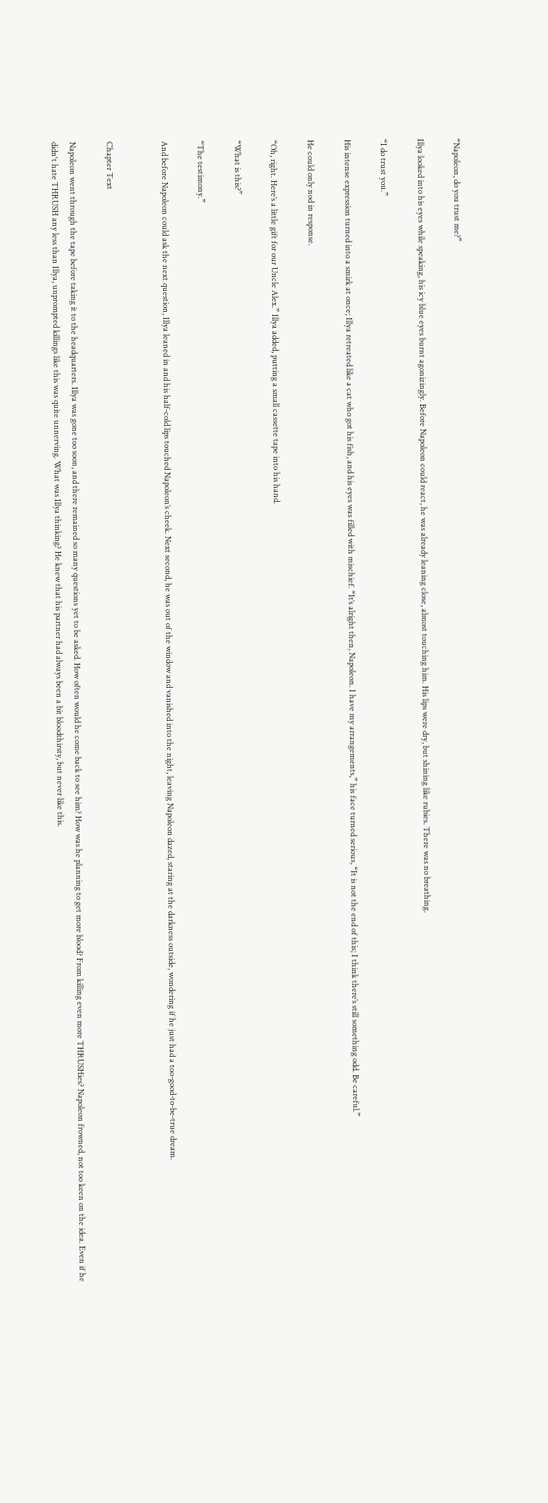“Napoleon, do you trust me?”

Illya looked into his eyes while speaking, his icy blue eyes burnt agonizingly. Before Napoleon could react, he was already leaning close, almost touching him. His lips were dry, but shining like rubies. There was no breathing.

“I do trust you.”

His intense expression turned into a smirk at once; Illya retreated like a cat who got his fish, and his eyes was filled with mischief. “It’s alright then, Napoleon. I have my arrangements,” his face turned serious, “It is not the end of this; I think there’s still something odd. Be careful.”

He could only nod in response.

“Oh, right. Here’s a little gift for our Uncle Alex.” Illya added, putting a small cassette tape into his hand.

“What is this?”

“The testimony.”

And before Napoleon could ask the next question, Illya leaned in and his half-cold lips touched Napoleon’s cheek. Next second, he was out of the window and vanished into the night, leaving Napoleon dazed, staring at the darkness outside, wondering if he just had a too-good-to-be-true dream.


Chapter Text

Napoleon went through the tape before taking it to the headquarters. Illya was gone too soon, and there remained so many questions yet to be asked. How often would he come back to see him? How was he planning to get more blood? From killing even more THRUSHies? Napoleon frowned, not too keen on the idea. Even if he didn't hate THRUSH any less than Illya, unprompted killings like this was quite unnerving. What was Illya thinking? He knew that his partner had always been a bit bloodthirsty, but never like this.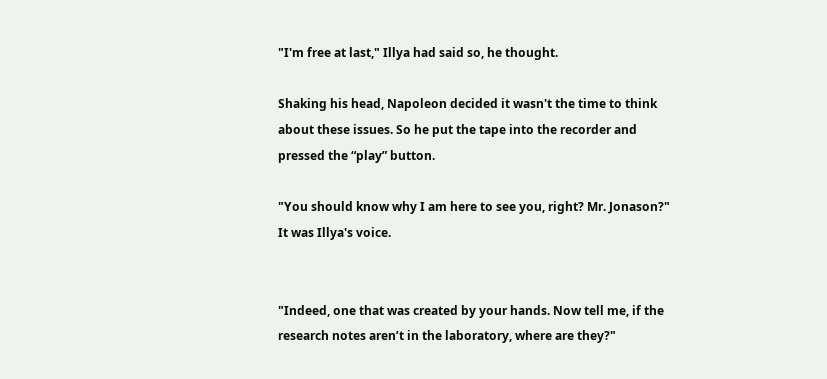"I'm free at last," Illya had said so, he thought.

Shaking his head, Napoleon decided it wasn't the time to think about these issues. So he put the tape into the recorder and pressed the “play” button.

"You should know why I am here to see you, right? Mr. Jonason?" It was Illya's voice.


"Indeed, one that was created by your hands. Now tell me, if the research notes aren’t in the laboratory, where are they?"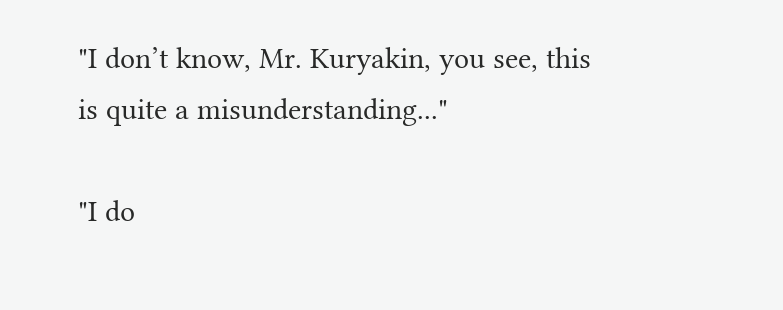"I don’t know, Mr. Kuryakin, you see, this is quite a misunderstanding..."

"I do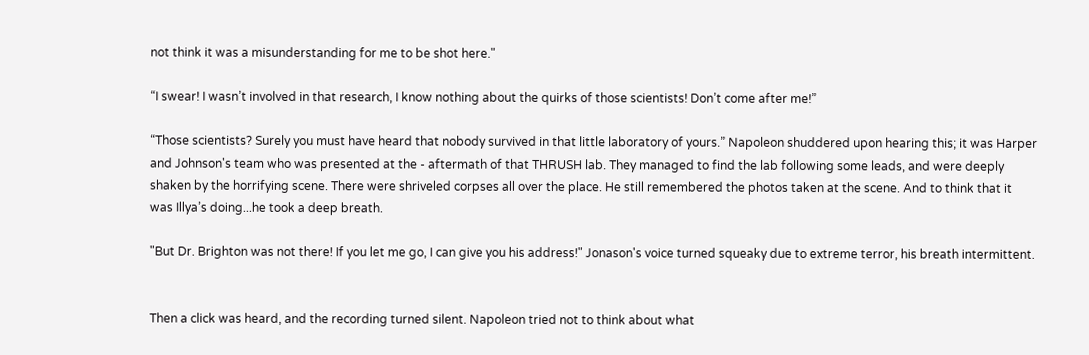not think it was a misunderstanding for me to be shot here."

“I swear! I wasn’t involved in that research, I know nothing about the quirks of those scientists! Don’t come after me!”

“Those scientists? Surely you must have heard that nobody survived in that little laboratory of yours.” Napoleon shuddered upon hearing this; it was Harper and Johnson's team who was presented at the - aftermath of that THRUSH lab. They managed to find the lab following some leads, and were deeply shaken by the horrifying scene. There were shriveled corpses all over the place. He still remembered the photos taken at the scene. And to think that it was Illya’s doing...he took a deep breath.

"But Dr. Brighton was not there! If you let me go, I can give you his address!" Jonason's voice turned squeaky due to extreme terror, his breath intermittent.


Then a click was heard, and the recording turned silent. Napoleon tried not to think about what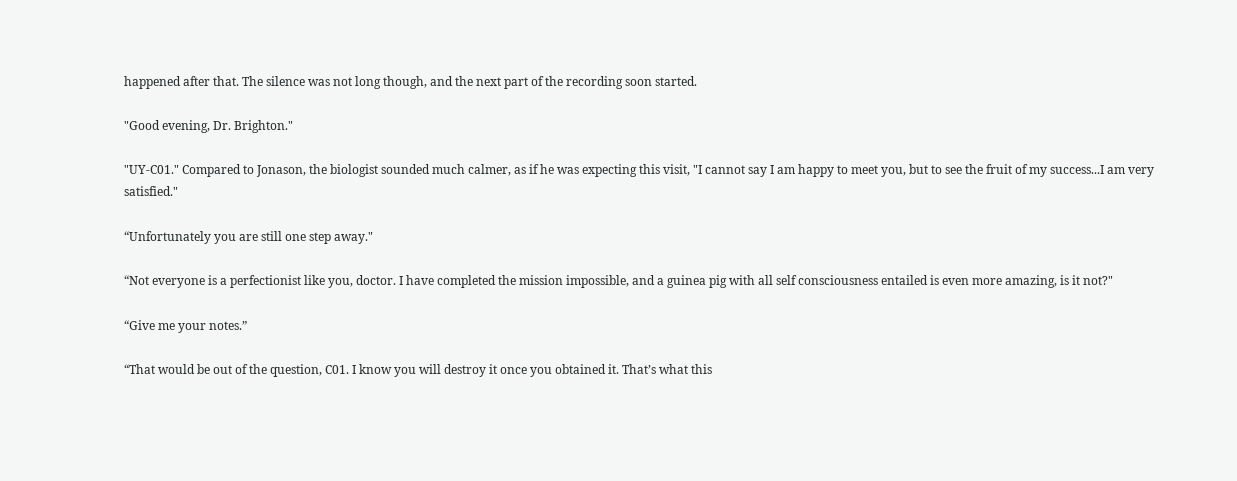happened after that. The silence was not long though, and the next part of the recording soon started.

"Good evening, Dr. Brighton."

"UY-C01." Compared to Jonason, the biologist sounded much calmer, as if he was expecting this visit, "I cannot say I am happy to meet you, but to see the fruit of my success...I am very satisfied."

“Unfortunately you are still one step away."

“Not everyone is a perfectionist like you, doctor. I have completed the mission impossible, and a guinea pig with all self consciousness entailed is even more amazing, is it not?"

“Give me your notes.”

“That would be out of the question, C01. I know you will destroy it once you obtained it. That’s what this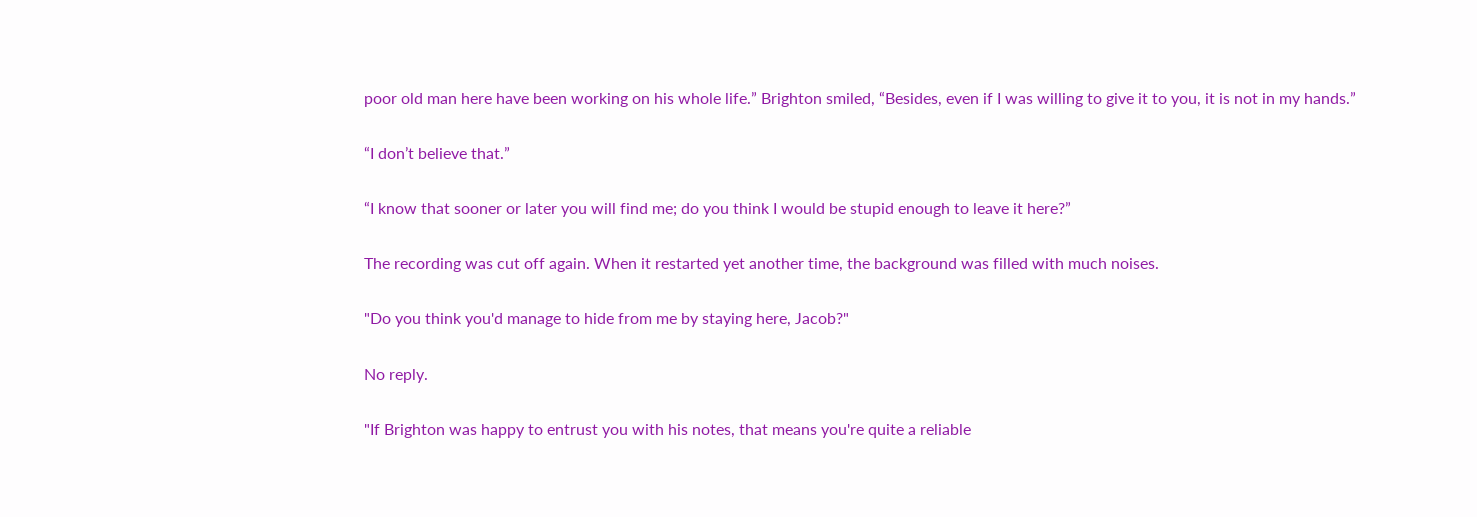poor old man here have been working on his whole life.” Brighton smiled, “Besides, even if I was willing to give it to you, it is not in my hands.”

“I don’t believe that.”

“I know that sooner or later you will find me; do you think I would be stupid enough to leave it here?”

The recording was cut off again. When it restarted yet another time, the background was filled with much noises.

"Do you think you'd manage to hide from me by staying here, Jacob?"

No reply.

"If Brighton was happy to entrust you with his notes, that means you're quite a reliable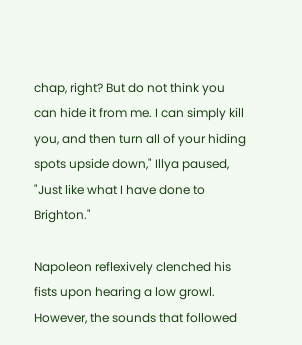chap, right? But do not think you can hide it from me. I can simply kill you, and then turn all of your hiding spots upside down," Illya paused, "Just like what I have done to Brighton."

Napoleon reflexively clenched his fists upon hearing a low growl. However, the sounds that followed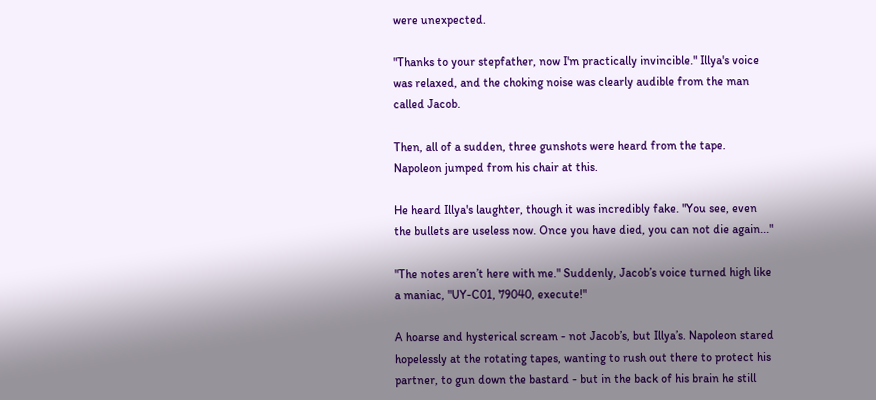were unexpected.

"Thanks to your stepfather, now I'm practically invincible." Illya's voice was relaxed, and the choking noise was clearly audible from the man called Jacob.

Then, all of a sudden, three gunshots were heard from the tape. Napoleon jumped from his chair at this.

He heard Illya's laughter, though it was incredibly fake. "You see, even the bullets are useless now. Once you have died, you can not die again..."

"The notes aren’t here with me." Suddenly, Jacob’s voice turned high like a maniac, "UY-C01, 79040, execute!"

A hoarse and hysterical scream - not Jacob’s, but Illya’s. Napoleon stared hopelessly at the rotating tapes, wanting to rush out there to protect his partner, to gun down the bastard - but in the back of his brain he still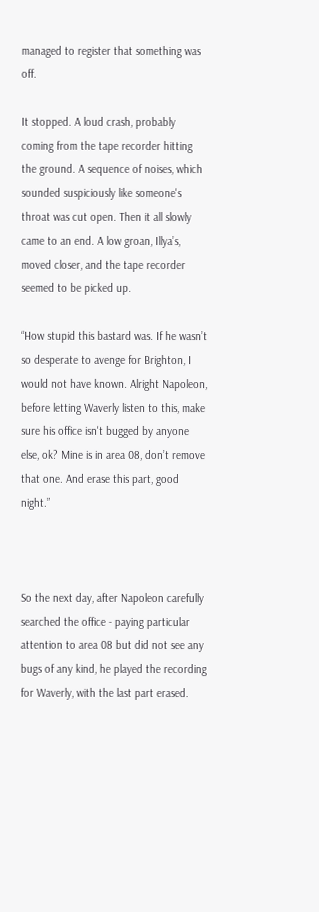managed to register that something was off.

It stopped. A loud crash, probably coming from the tape recorder hitting the ground. A sequence of noises, which sounded suspiciously like someone's throat was cut open. Then it all slowly came to an end. A low groan, Illya’s, moved closer, and the tape recorder seemed to be picked up.

“How stupid this bastard was. If he wasn’t so desperate to avenge for Brighton, I would not have known. Alright Napoleon, before letting Waverly listen to this, make sure his office isn't bugged by anyone else, ok? Mine is in area 08, don’t remove that one. And erase this part, good night.”



So the next day, after Napoleon carefully searched the office - paying particular attention to area 08 but did not see any bugs of any kind, he played the recording for Waverly, with the last part erased.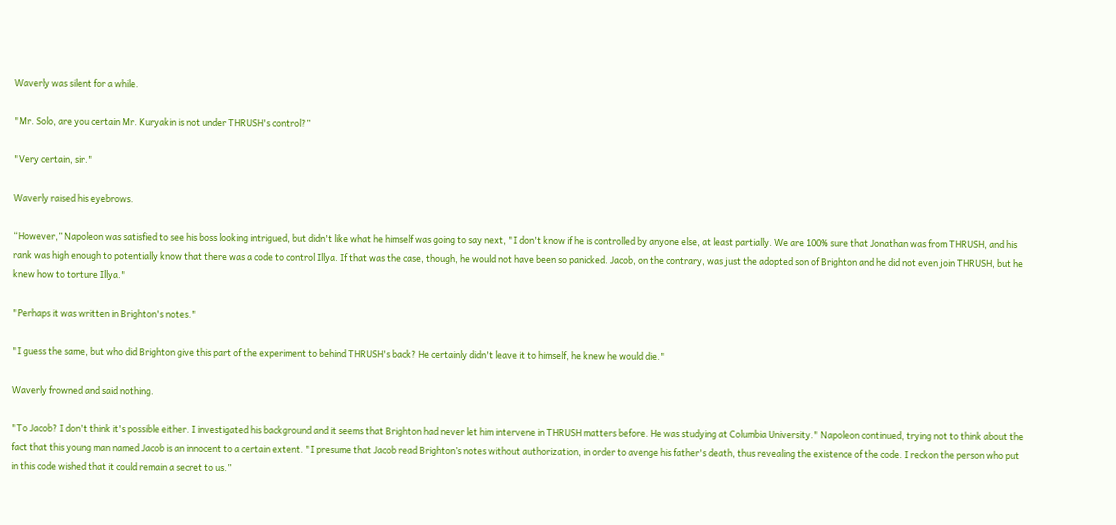Waverly was silent for a while.

"Mr. Solo, are you certain Mr. Kuryakin is not under THRUSH's control?”

"Very certain, sir."

Waverly raised his eyebrows.

“However,” Napoleon was satisfied to see his boss looking intrigued, but didn't like what he himself was going to say next, "I don't know if he is controlled by anyone else, at least partially. We are 100% sure that Jonathan was from THRUSH, and his rank was high enough to potentially know that there was a code to control Illya. If that was the case, though, he would not have been so panicked. Jacob, on the contrary, was just the adopted son of Brighton and he did not even join THRUSH, but he knew how to torture Illya."

"Perhaps it was written in Brighton's notes."

"I guess the same, but who did Brighton give this part of the experiment to behind THRUSH's back? He certainly didn't leave it to himself, he knew he would die."

Waverly frowned and said nothing.

"To Jacob? I don't think it's possible either. I investigated his background and it seems that Brighton had never let him intervene in THRUSH matters before. He was studying at Columbia University." Napoleon continued, trying not to think about the fact that this young man named Jacob is an innocent to a certain extent. "I presume that Jacob read Brighton’s notes without authorization, in order to avenge his father's death, thus revealing the existence of the code. I reckon the person who put in this code wished that it could remain a secret to us.”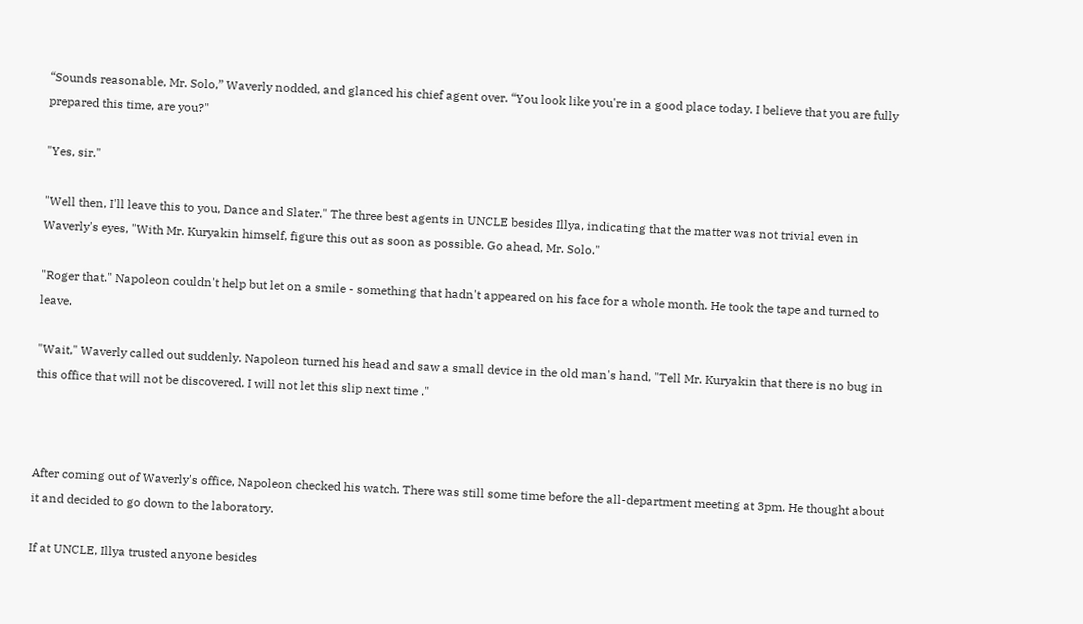“Sounds reasonable, Mr. Solo,” Waverly nodded, and glanced his chief agent over. “You look like you're in a good place today. I believe that you are fully prepared this time, are you?"

"Yes, sir."

"Well then, I'll leave this to you, Dance and Slater." The three best agents in UNCLE besides Illya, indicating that the matter was not trivial even in Waverly's eyes, "With Mr. Kuryakin himself, figure this out as soon as possible. Go ahead, Mr. Solo."

"Roger that." Napoleon couldn't help but let on a smile - something that hadn't appeared on his face for a whole month. He took the tape and turned to leave.

"Wait," Waverly called out suddenly. Napoleon turned his head and saw a small device in the old man's hand, "Tell Mr. Kuryakin that there is no bug in this office that will not be discovered. I will not let this slip next time ."



After coming out of Waverly's office, Napoleon checked his watch. There was still some time before the all-department meeting at 3pm. He thought about it and decided to go down to the laboratory.

If at UNCLE, Illya trusted anyone besides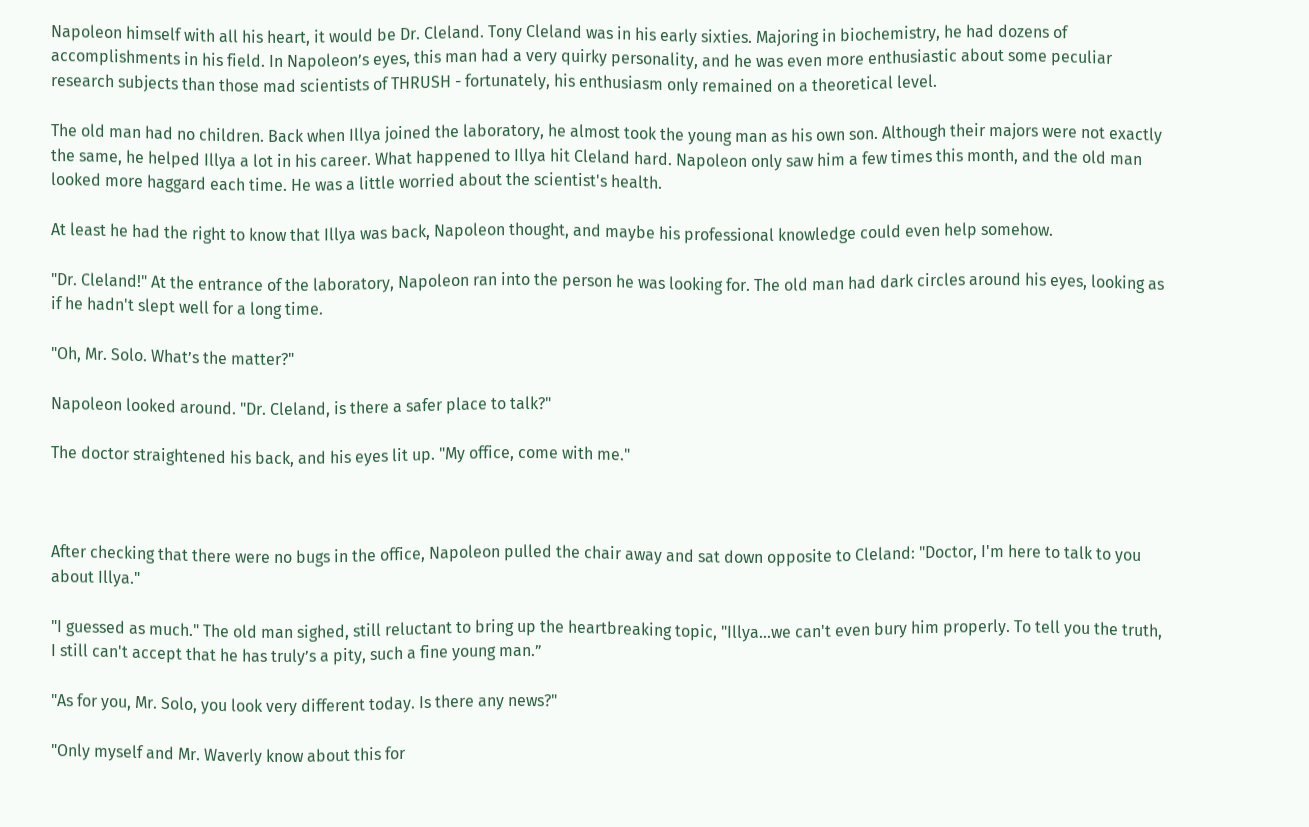Napoleon himself with all his heart, it would be Dr. Cleland. Tony Cleland was in his early sixties. Majoring in biochemistry, he had dozens of accomplishments in his field. In Napoleon’s eyes, this man had a very quirky personality, and he was even more enthusiastic about some peculiar research subjects than those mad scientists of THRUSH - fortunately, his enthusiasm only remained on a theoretical level.

The old man had no children. Back when Illya joined the laboratory, he almost took the young man as his own son. Although their majors were not exactly the same, he helped Illya a lot in his career. What happened to Illya hit Cleland hard. Napoleon only saw him a few times this month, and the old man looked more haggard each time. He was a little worried about the scientist's health.

At least he had the right to know that Illya was back, Napoleon thought, and maybe his professional knowledge could even help somehow.

"Dr. Cleland!" At the entrance of the laboratory, Napoleon ran into the person he was looking for. The old man had dark circles around his eyes, looking as if he hadn't slept well for a long time.

"Oh, Mr. Solo. What’s the matter?"

Napoleon looked around. "Dr. Cleland, is there a safer place to talk?"

The doctor straightened his back, and his eyes lit up. "My office, come with me."



After checking that there were no bugs in the office, Napoleon pulled the chair away and sat down opposite to Cleland: "Doctor, I'm here to talk to you about Illya."

"I guessed as much." The old man sighed, still reluctant to bring up the heartbreaking topic, "Illya...we can't even bury him properly. To tell you the truth, I still can't accept that he has truly’s a pity, such a fine young man.”

"As for you, Mr. Solo, you look very different today. Is there any news?"

"Only myself and Mr. Waverly know about this for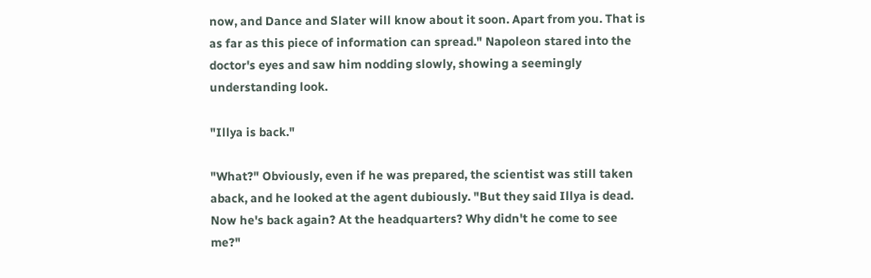now, and Dance and Slater will know about it soon. Apart from you. That is as far as this piece of information can spread." Napoleon stared into the doctor's eyes and saw him nodding slowly, showing a seemingly understanding look.

"Illya is back."

"What?" Obviously, even if he was prepared, the scientist was still taken aback, and he looked at the agent dubiously. "But they said Illya is dead. Now he's back again? At the headquarters? Why didn't he come to see me?"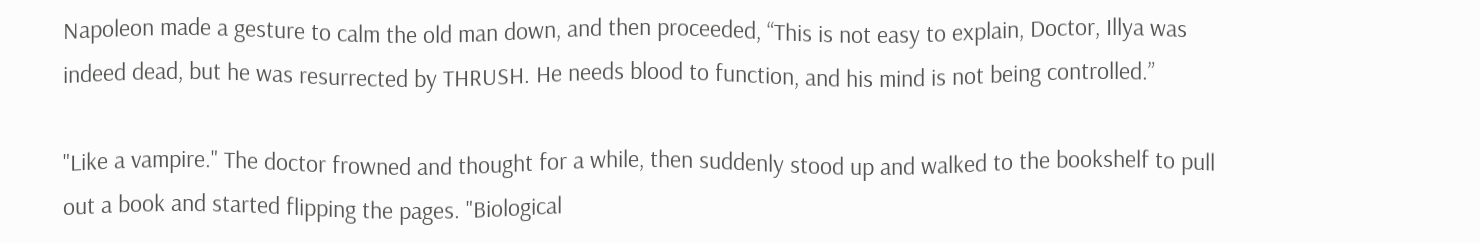Napoleon made a gesture to calm the old man down, and then proceeded, “This is not easy to explain, Doctor, Illya was indeed dead, but he was resurrected by THRUSH. He needs blood to function, and his mind is not being controlled.”

"Like a vampire." The doctor frowned and thought for a while, then suddenly stood up and walked to the bookshelf to pull out a book and started flipping the pages. "Biological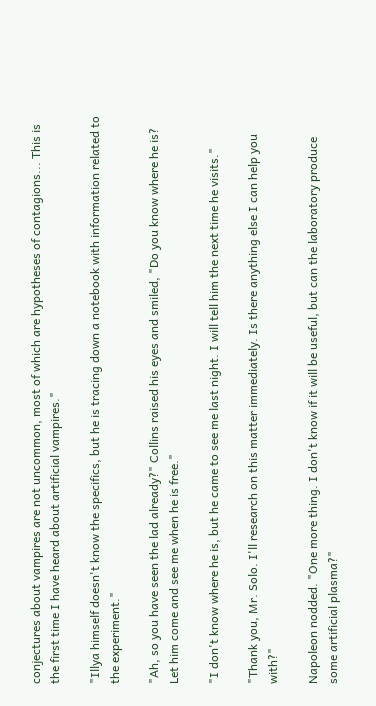conjectures about vampires are not uncommon, most of which are hypotheses of contagions... This is the first time I have heard about artificial vampires."

"Illya himself doesn't know the specifics, but he is tracing down a notebook with information related to the experiment."

"Ah, so you have seen the lad already?" Collins raised his eyes and smiled, "Do you know where he is? Let him come and see me when he is free."

"I don't know where he is, but he came to see me last night. I will tell him the next time he visits."

"Thank you, Mr. Solo. I'll research on this matter immediately. Is there anything else I can help you with?"

Napoleon nodded. "One more thing. I don't know if it will be useful, but can the laboratory produce some artificial plasma?"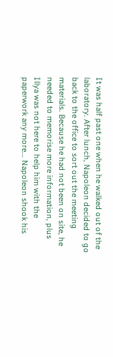It was half past one when he walked out of the laboratory. After lunch, Napoleon decided to go back to the office to sort out the meeting materials. Because he had not been on site, he needed to memorise more information, plus Illya was not here to help him with the paperwork any more... Napoleon shook his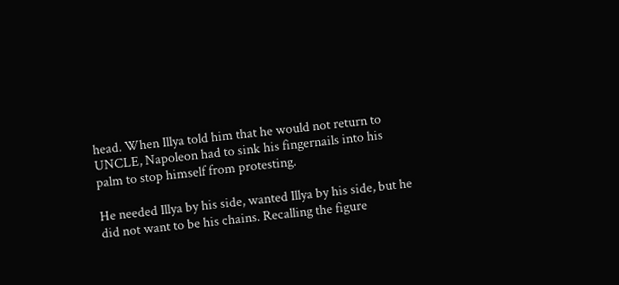head. When Illya told him that he would not return to UNCLE, Napoleon had to sink his fingernails into his palm to stop himself from protesting.

He needed Illya by his side, wanted Illya by his side, but he did not want to be his chains. Recalling the figure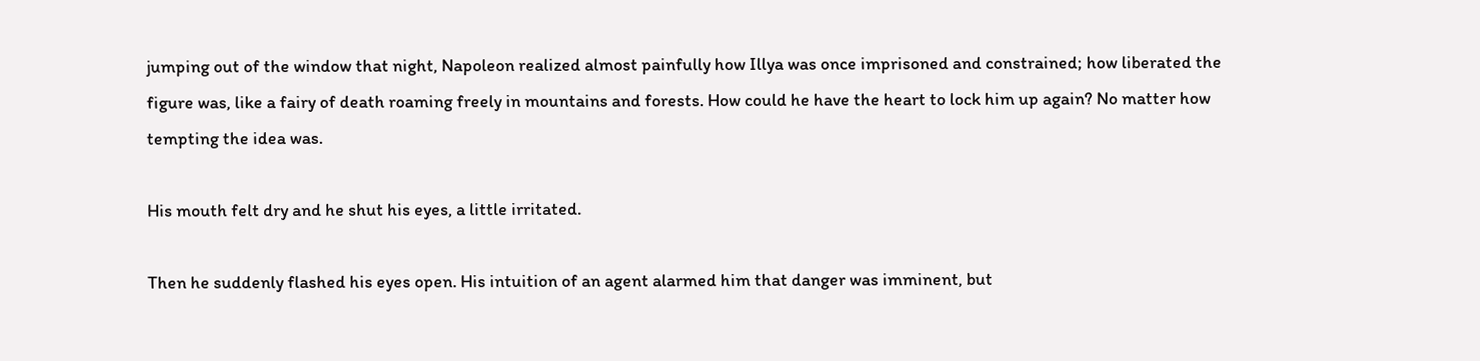jumping out of the window that night, Napoleon realized almost painfully how Illya was once imprisoned and constrained; how liberated the figure was, like a fairy of death roaming freely in mountains and forests. How could he have the heart to lock him up again? No matter how tempting the idea was.

His mouth felt dry and he shut his eyes, a little irritated.

Then he suddenly flashed his eyes open. His intuition of an agent alarmed him that danger was imminent, but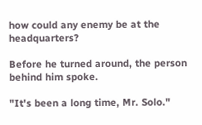how could any enemy be at the headquarters?

Before he turned around, the person behind him spoke.

"It's been a long time, Mr. Solo."